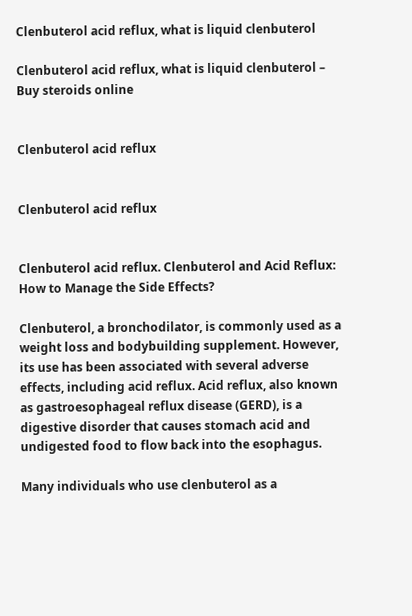Clenbuterol acid reflux, what is liquid clenbuterol

Clenbuterol acid reflux, what is liquid clenbuterol – Buy steroids online


Clenbuterol acid reflux


Clenbuterol acid reflux


Clenbuterol acid reflux. Clenbuterol and Acid Reflux: How to Manage the Side Effects?

Clenbuterol, a bronchodilator, is commonly used as a weight loss and bodybuilding supplement. However, its use has been associated with several adverse effects, including acid reflux. Acid reflux, also known as gastroesophageal reflux disease (GERD), is a digestive disorder that causes stomach acid and undigested food to flow back into the esophagus.

Many individuals who use clenbuterol as a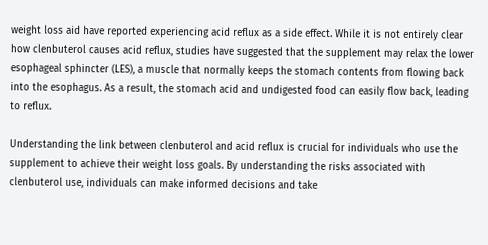weight loss aid have reported experiencing acid reflux as a side effect. While it is not entirely clear how clenbuterol causes acid reflux, studies have suggested that the supplement may relax the lower esophageal sphincter (LES), a muscle that normally keeps the stomach contents from flowing back into the esophagus. As a result, the stomach acid and undigested food can easily flow back, leading to reflux.

Understanding the link between clenbuterol and acid reflux is crucial for individuals who use the supplement to achieve their weight loss goals. By understanding the risks associated with clenbuterol use, individuals can make informed decisions and take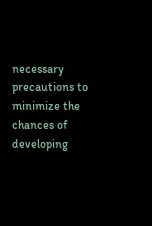necessary precautions to minimize the chances of developing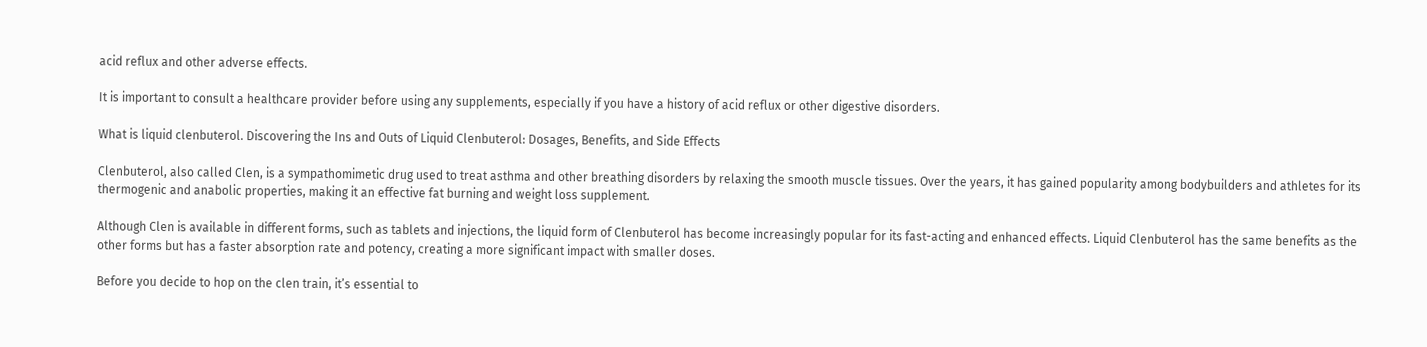acid reflux and other adverse effects.

It is important to consult a healthcare provider before using any supplements, especially if you have a history of acid reflux or other digestive disorders.

What is liquid clenbuterol. Discovering the Ins and Outs of Liquid Clenbuterol: Dosages, Benefits, and Side Effects

Clenbuterol, also called Clen, is a sympathomimetic drug used to treat asthma and other breathing disorders by relaxing the smooth muscle tissues. Over the years, it has gained popularity among bodybuilders and athletes for its thermogenic and anabolic properties, making it an effective fat burning and weight loss supplement.

Although Clen is available in different forms, such as tablets and injections, the liquid form of Clenbuterol has become increasingly popular for its fast-acting and enhanced effects. Liquid Clenbuterol has the same benefits as the other forms but has a faster absorption rate and potency, creating a more significant impact with smaller doses.

Before you decide to hop on the clen train, it’s essential to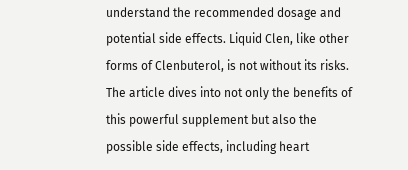understand the recommended dosage and potential side effects. Liquid Clen, like other forms of Clenbuterol, is not without its risks. The article dives into not only the benefits of this powerful supplement but also the possible side effects, including heart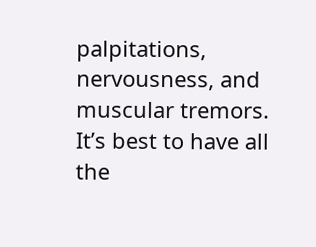palpitations, nervousness, and muscular tremors. It’s best to have all the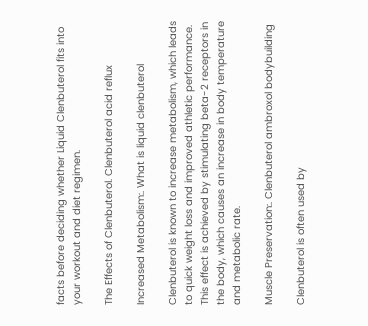facts before deciding whether Liquid Clenbuterol fits into your workout and diet regimen.

The Effects of Clenbuterol. Clenbuterol acid reflux

Increased Metabolism:. What is liquid clenbuterol

Clenbuterol is known to increase metabolism, which leads to quick weight loss and improved athletic performance. This effect is achieved by stimulating beta-2 receptors in the body, which causes an increase in body temperature and metabolic rate.

Muscle Preservation:. Clenbuterol ambroxol bodybuilding

Clenbuterol is often used by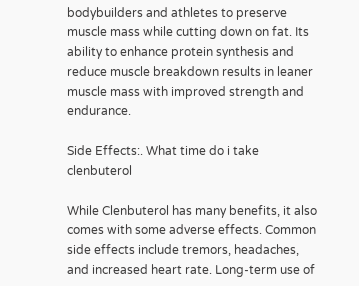bodybuilders and athletes to preserve muscle mass while cutting down on fat. Its ability to enhance protein synthesis and reduce muscle breakdown results in leaner muscle mass with improved strength and endurance.

Side Effects:. What time do i take clenbuterol

While Clenbuterol has many benefits, it also comes with some adverse effects. Common side effects include tremors, headaches, and increased heart rate. Long-term use of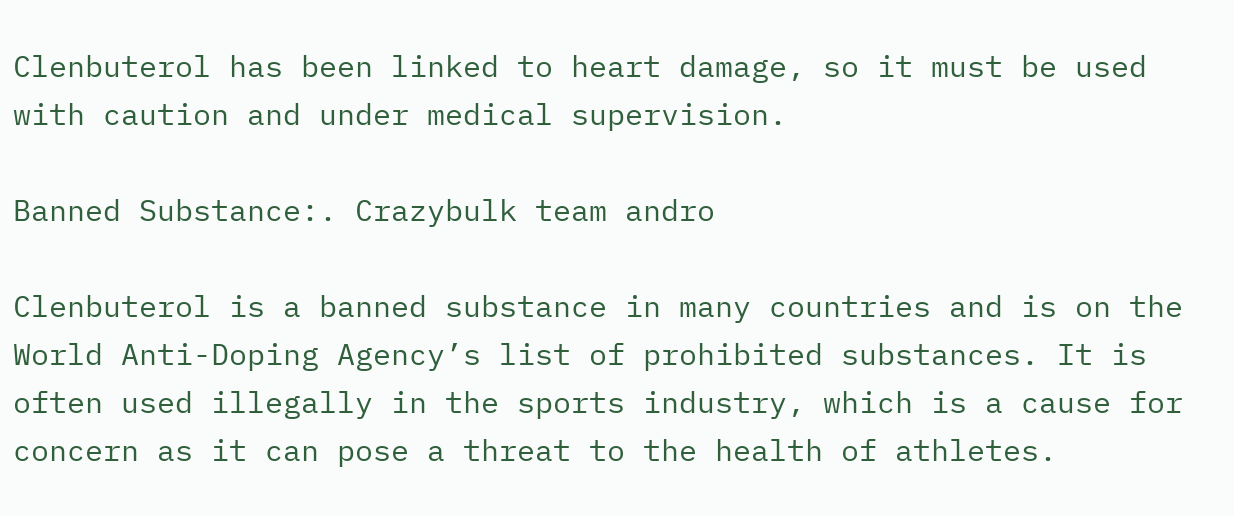Clenbuterol has been linked to heart damage, so it must be used with caution and under medical supervision.

Banned Substance:. Crazybulk team andro

Clenbuterol is a banned substance in many countries and is on the World Anti-Doping Agency’s list of prohibited substances. It is often used illegally in the sports industry, which is a cause for concern as it can pose a threat to the health of athletes.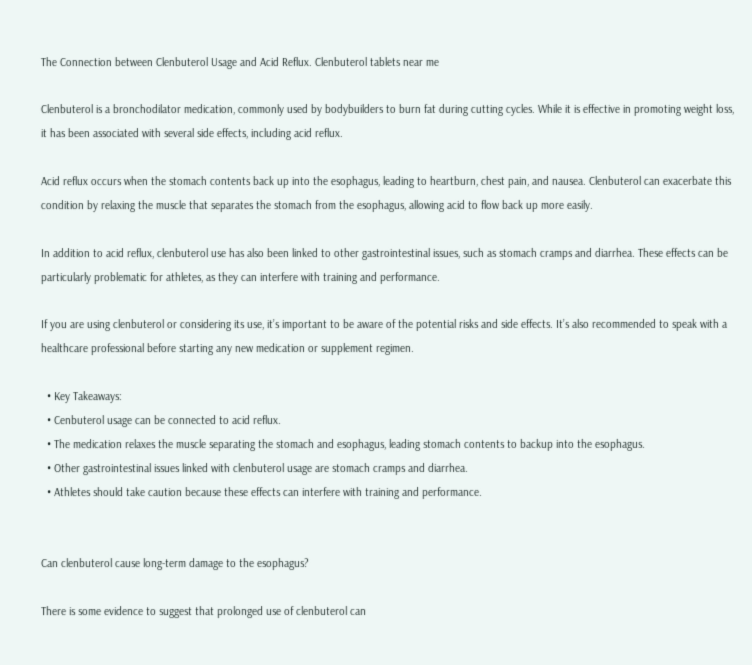The Connection between Clenbuterol Usage and Acid Reflux. Clenbuterol tablets near me

Clenbuterol is a bronchodilator medication, commonly used by bodybuilders to burn fat during cutting cycles. While it is effective in promoting weight loss, it has been associated with several side effects, including acid reflux.

Acid reflux occurs when the stomach contents back up into the esophagus, leading to heartburn, chest pain, and nausea. Clenbuterol can exacerbate this condition by relaxing the muscle that separates the stomach from the esophagus, allowing acid to flow back up more easily.

In addition to acid reflux, clenbuterol use has also been linked to other gastrointestinal issues, such as stomach cramps and diarrhea. These effects can be particularly problematic for athletes, as they can interfere with training and performance.

If you are using clenbuterol or considering its use, it’s important to be aware of the potential risks and side effects. It’s also recommended to speak with a healthcare professional before starting any new medication or supplement regimen.

  • Key Takeaways:
  • Cenbuterol usage can be connected to acid reflux.
  • The medication relaxes the muscle separating the stomach and esophagus, leading stomach contents to backup into the esophagus.
  • Other gastrointestinal issues linked with clenbuterol usage are stomach cramps and diarrhea.
  • Athletes should take caution because these effects can interfere with training and performance.


Can clenbuterol cause long-term damage to the esophagus?

There is some evidence to suggest that prolonged use of clenbuterol can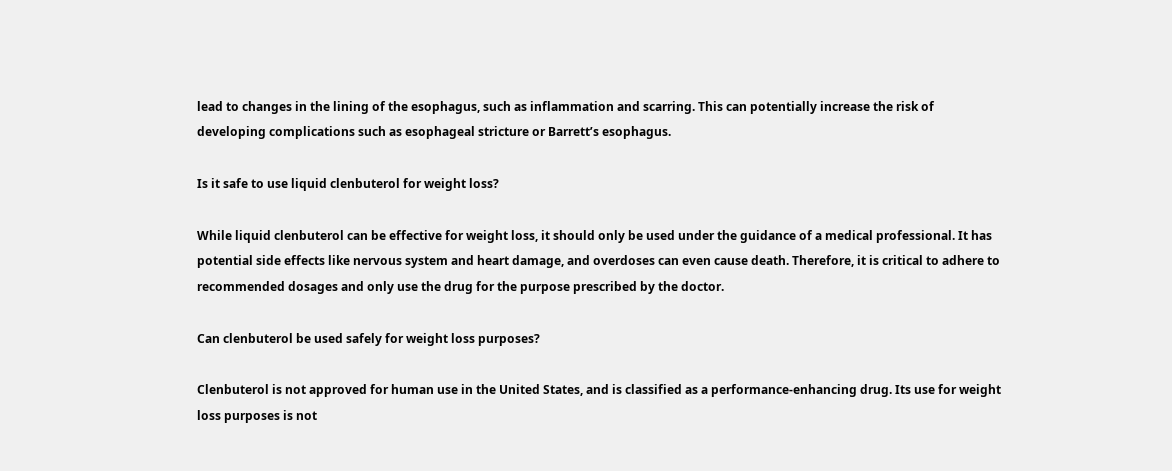lead to changes in the lining of the esophagus, such as inflammation and scarring. This can potentially increase the risk of developing complications such as esophageal stricture or Barrett’s esophagus.

Is it safe to use liquid clenbuterol for weight loss?

While liquid clenbuterol can be effective for weight loss, it should only be used under the guidance of a medical professional. It has potential side effects like nervous system and heart damage, and overdoses can even cause death. Therefore, it is critical to adhere to recommended dosages and only use the drug for the purpose prescribed by the doctor.

Can clenbuterol be used safely for weight loss purposes?

Clenbuterol is not approved for human use in the United States, and is classified as a performance-enhancing drug. Its use for weight loss purposes is not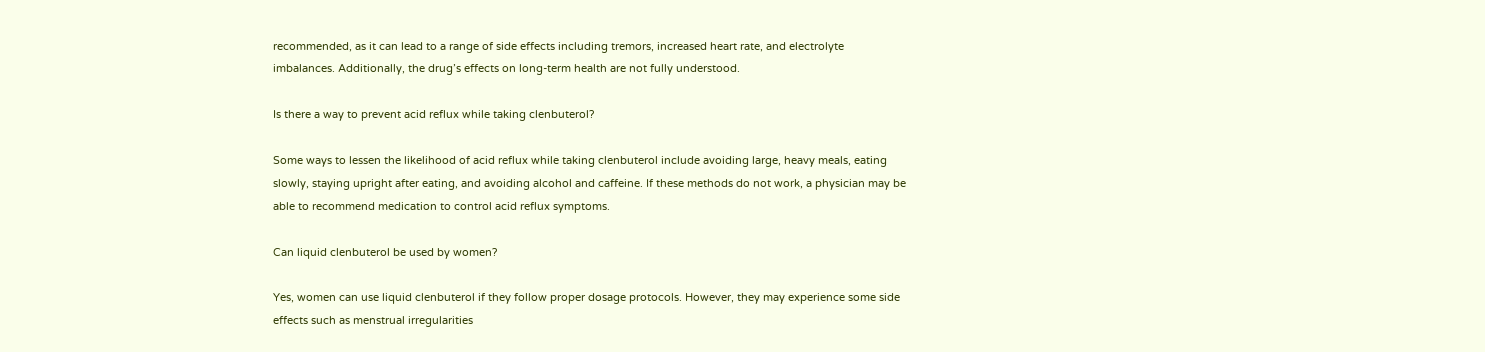recommended, as it can lead to a range of side effects including tremors, increased heart rate, and electrolyte imbalances. Additionally, the drug’s effects on long-term health are not fully understood.

Is there a way to prevent acid reflux while taking clenbuterol?

Some ways to lessen the likelihood of acid reflux while taking clenbuterol include avoiding large, heavy meals, eating slowly, staying upright after eating, and avoiding alcohol and caffeine. If these methods do not work, a physician may be able to recommend medication to control acid reflux symptoms.

Can liquid clenbuterol be used by women?

Yes, women can use liquid clenbuterol if they follow proper dosage protocols. However, they may experience some side effects such as menstrual irregularities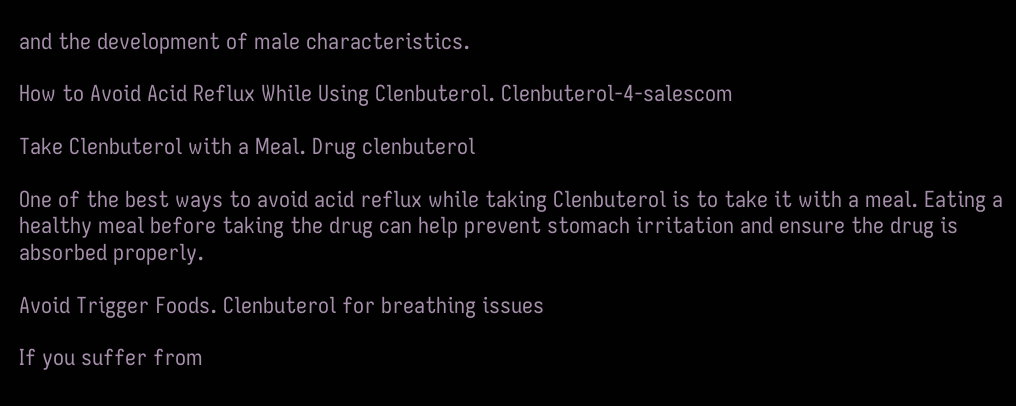and the development of male characteristics.

How to Avoid Acid Reflux While Using Clenbuterol. Clenbuterol-4-salescom

Take Clenbuterol with a Meal. Drug clenbuterol

One of the best ways to avoid acid reflux while taking Clenbuterol is to take it with a meal. Eating a healthy meal before taking the drug can help prevent stomach irritation and ensure the drug is absorbed properly.

Avoid Trigger Foods. Clenbuterol for breathing issues

If you suffer from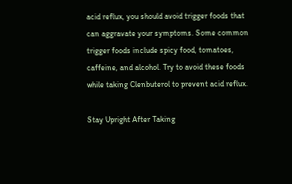acid reflux, you should avoid trigger foods that can aggravate your symptoms. Some common trigger foods include spicy food, tomatoes, caffeine, and alcohol. Try to avoid these foods while taking Clenbuterol to prevent acid reflux.

Stay Upright After Taking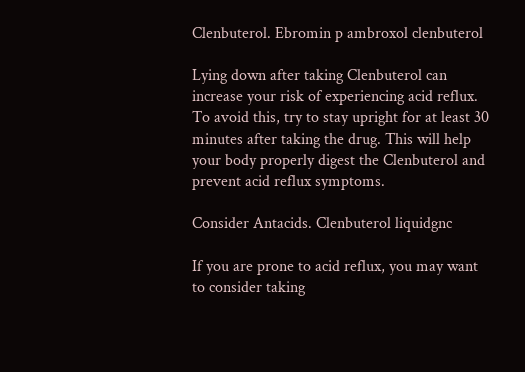Clenbuterol. Ebromin p ambroxol clenbuterol

Lying down after taking Clenbuterol can increase your risk of experiencing acid reflux. To avoid this, try to stay upright for at least 30 minutes after taking the drug. This will help your body properly digest the Clenbuterol and prevent acid reflux symptoms.

Consider Antacids. Clenbuterol liquidgnc

If you are prone to acid reflux, you may want to consider taking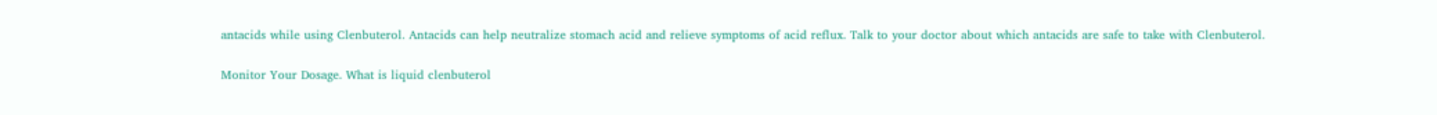antacids while using Clenbuterol. Antacids can help neutralize stomach acid and relieve symptoms of acid reflux. Talk to your doctor about which antacids are safe to take with Clenbuterol.

Monitor Your Dosage. What is liquid clenbuterol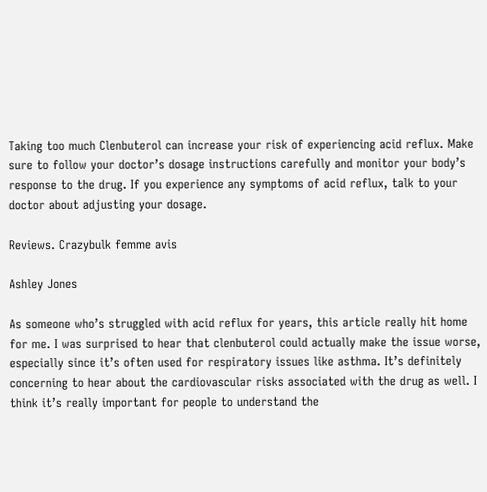Taking too much Clenbuterol can increase your risk of experiencing acid reflux. Make sure to follow your doctor’s dosage instructions carefully and monitor your body’s response to the drug. If you experience any symptoms of acid reflux, talk to your doctor about adjusting your dosage.

Reviews. Crazybulk femme avis

Ashley Jones

As someone who’s struggled with acid reflux for years, this article really hit home for me. I was surprised to hear that clenbuterol could actually make the issue worse, especially since it’s often used for respiratory issues like asthma. It’s definitely concerning to hear about the cardiovascular risks associated with the drug as well. I think it’s really important for people to understand the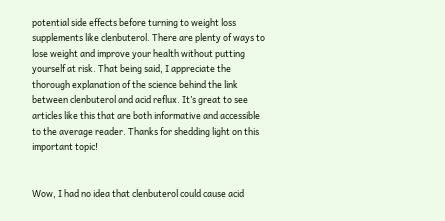potential side effects before turning to weight loss supplements like clenbuterol. There are plenty of ways to lose weight and improve your health without putting yourself at risk. That being said, I appreciate the thorough explanation of the science behind the link between clenbuterol and acid reflux. It’s great to see articles like this that are both informative and accessible to the average reader. Thanks for shedding light on this important topic!


Wow, I had no idea that clenbuterol could cause acid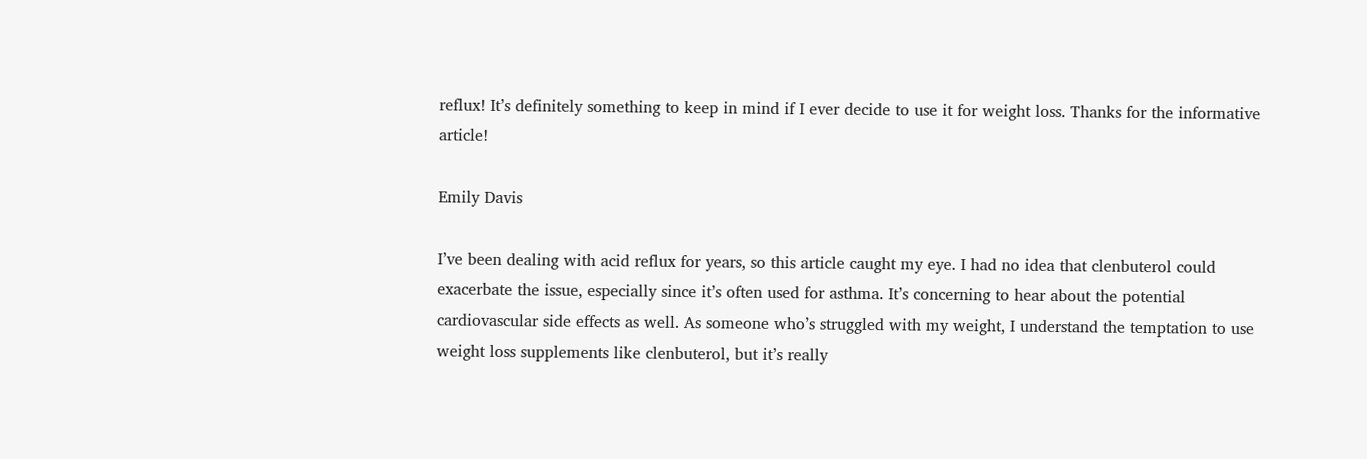reflux! It’s definitely something to keep in mind if I ever decide to use it for weight loss. Thanks for the informative article!

Emily Davis

I’ve been dealing with acid reflux for years, so this article caught my eye. I had no idea that clenbuterol could exacerbate the issue, especially since it’s often used for asthma. It’s concerning to hear about the potential cardiovascular side effects as well. As someone who’s struggled with my weight, I understand the temptation to use weight loss supplements like clenbuterol, but it’s really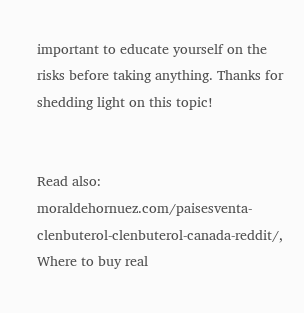important to educate yourself on the risks before taking anything. Thanks for shedding light on this topic!


Read also: moraldehornuez.com/paisesventa-clenbuterol-clenbuterol-canada-reddit/, Where to buy real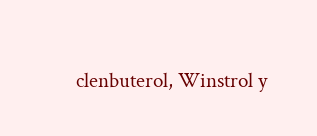clenbuterol, Winstrol y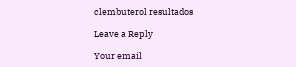clembuterol resultados

Leave a Reply

Your email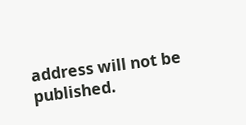address will not be published.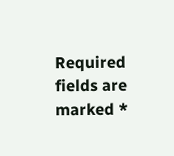Required fields are marked *